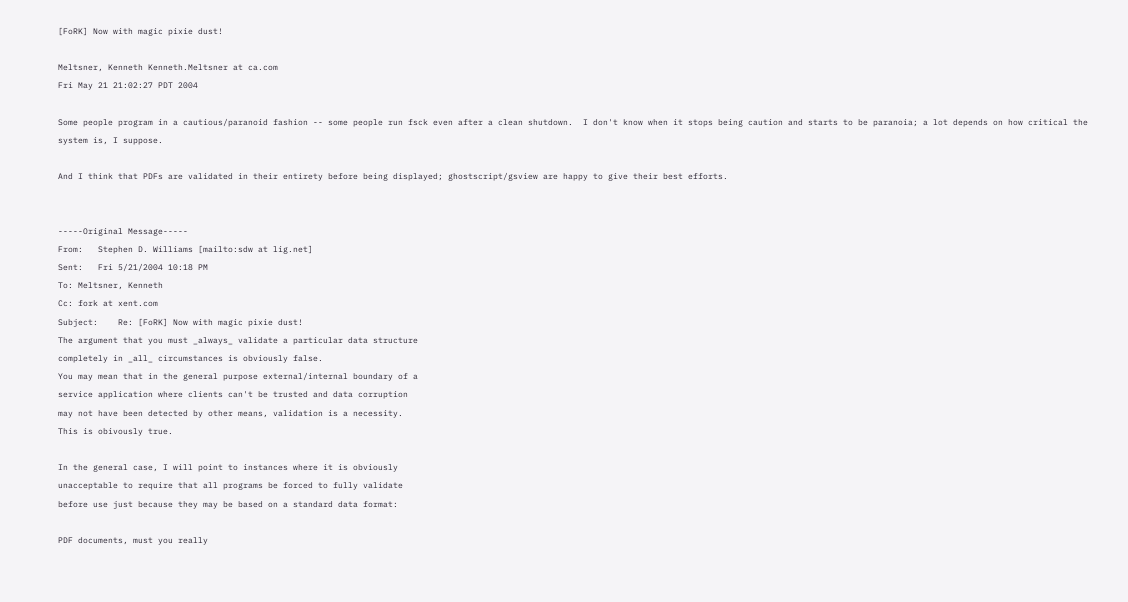[FoRK] Now with magic pixie dust!

Meltsner, Kenneth Kenneth.Meltsner at ca.com
Fri May 21 21:02:27 PDT 2004

Some people program in a cautious/paranoid fashion -- some people run fsck even after a clean shutdown.  I don't know when it stops being caution and starts to be paranoia; a lot depends on how critical the system is, I suppose.

And I think that PDFs are validated in their entirety before being displayed; ghostscript/gsview are happy to give their best efforts.


-----Original Message-----
From:   Stephen D. Williams [mailto:sdw at lig.net]
Sent:   Fri 5/21/2004 10:18 PM
To: Meltsner, Kenneth
Cc: fork at xent.com
Subject:    Re: [FoRK] Now with magic pixie dust!
The argument that you must _always_ validate a particular data structure
completely in _all_ circumstances is obviously false.
You may mean that in the general purpose external/internal boundary of a
service application where clients can't be trusted and data corruption
may not have been detected by other means, validation is a necessity.
This is obivously true.

In the general case, I will point to instances where it is obviously
unacceptable to require that all programs be forced to fully validate
before use just because they may be based on a standard data format:

PDF documents, must you really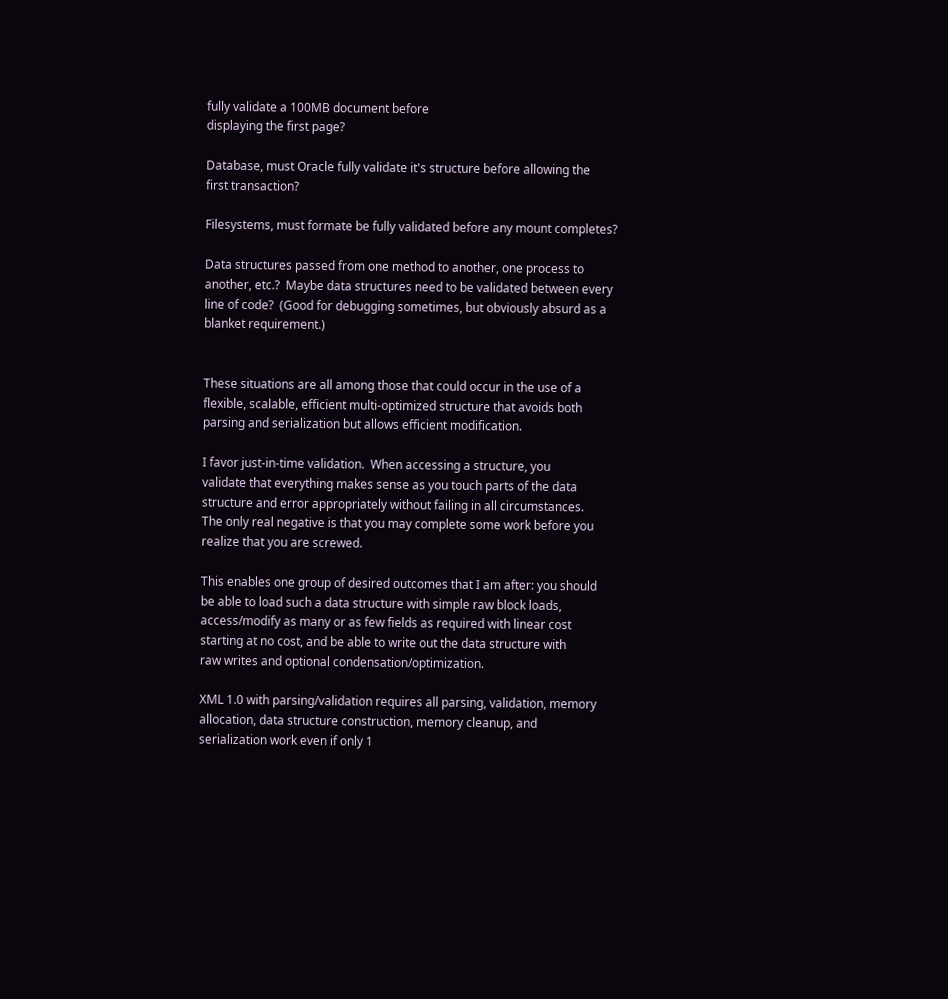fully validate a 100MB document before
displaying the first page?

Database, must Oracle fully validate it's structure before allowing the
first transaction?

Filesystems, must formate be fully validated before any mount completes?

Data structures passed from one method to another, one process to
another, etc.?  Maybe data structures need to be validated between every
line of code?  (Good for debugging sometimes, but obviously absurd as a
blanket requirement.)


These situations are all among those that could occur in the use of a
flexible, scalable, efficient multi-optimized structure that avoids both
parsing and serialization but allows efficient modification.

I favor just-in-time validation.  When accessing a structure, you
validate that everything makes sense as you touch parts of the data
structure and error appropriately without failing in all circumstances.
The only real negative is that you may complete some work before you
realize that you are screwed.

This enables one group of desired outcomes that I am after: you should
be able to load such a data structure with simple raw block loads,
access/modify as many or as few fields as required with linear cost
starting at no cost, and be able to write out the data structure with
raw writes and optional condensation/optimization.

XML 1.0 with parsing/validation requires all parsing, validation, memory
allocation, data structure construction, memory cleanup, and
serialization work even if only 1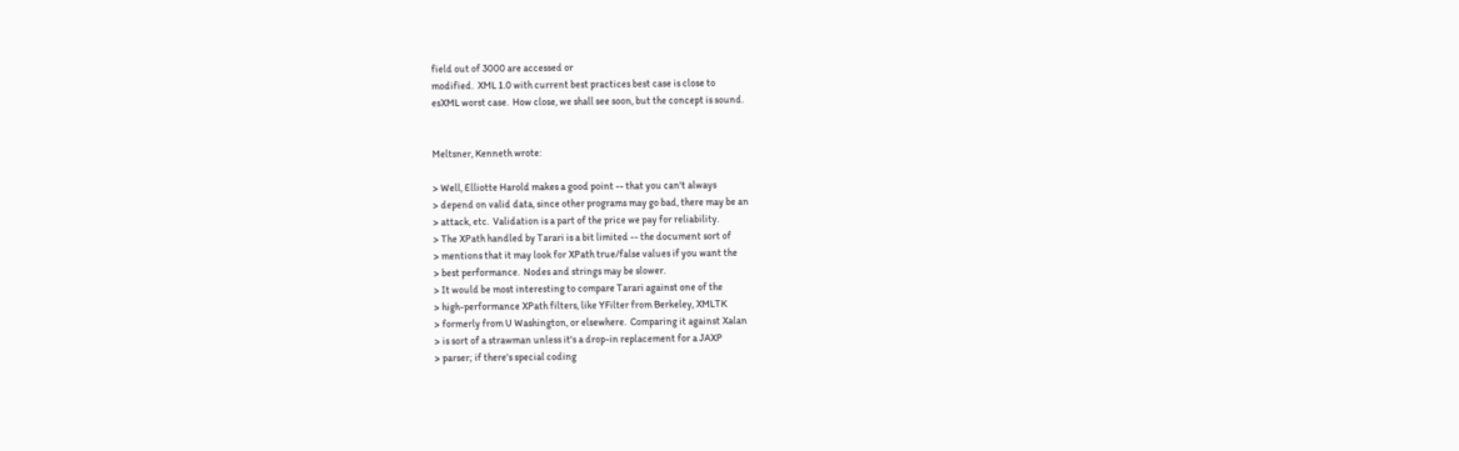field out of 3000 are accessed or
modified.  XML 1.0 with current best practices best case is close to
esXML worst case.  How close, we shall see soon, but the concept is sound.


Meltsner, Kenneth wrote:

> Well, Elliotte Harold makes a good point -- that you can't always
> depend on valid data, since other programs may go bad, there may be an
> attack, etc.  Validation is a part of the price we pay for reliability.
> The XPath handled by Tarari is a bit limited -- the document sort of
> mentions that it may look for XPath true/false values if you want the
> best performance.  Nodes and strings may be slower.
> It would be most interesting to compare Tarari against one of the
> high-performance XPath filters, like YFilter from Berkeley, XMLTK
> formerly from U Washington, or elsewhere.  Comparing it against Xalan
> is sort of a strawman unless it's a drop-in replacement for a JAXP
> parser; if there's special coding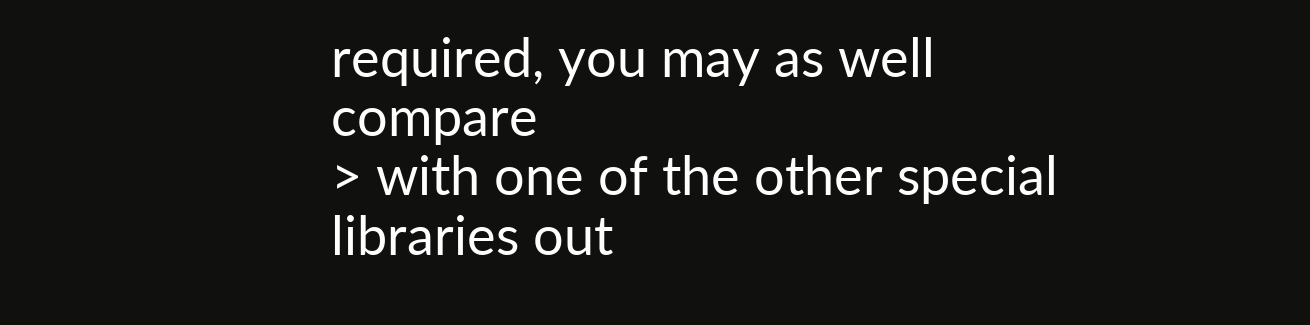required, you may as well compare
> with one of the other special libraries out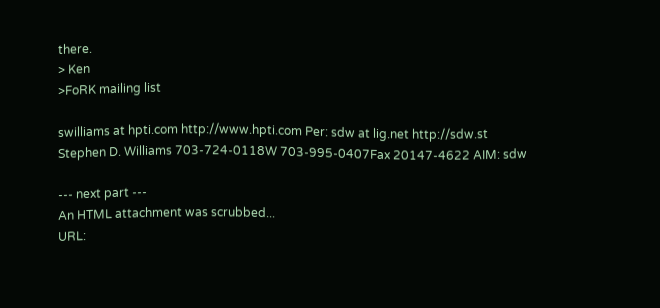there.
> Ken
>FoRK mailing list

swilliams at hpti.com http://www.hpti.com Per: sdw at lig.net http://sdw.st
Stephen D. Williams 703-724-0118W 703-995-0407Fax 20147-4622 AIM: sdw

--- next part ---
An HTML attachment was scrubbed...
URL: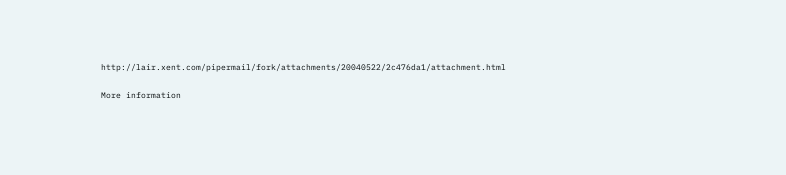http://lair.xent.com/pipermail/fork/attachments/20040522/2c476da1/attachment.html

More information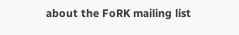about the FoRK mailing list